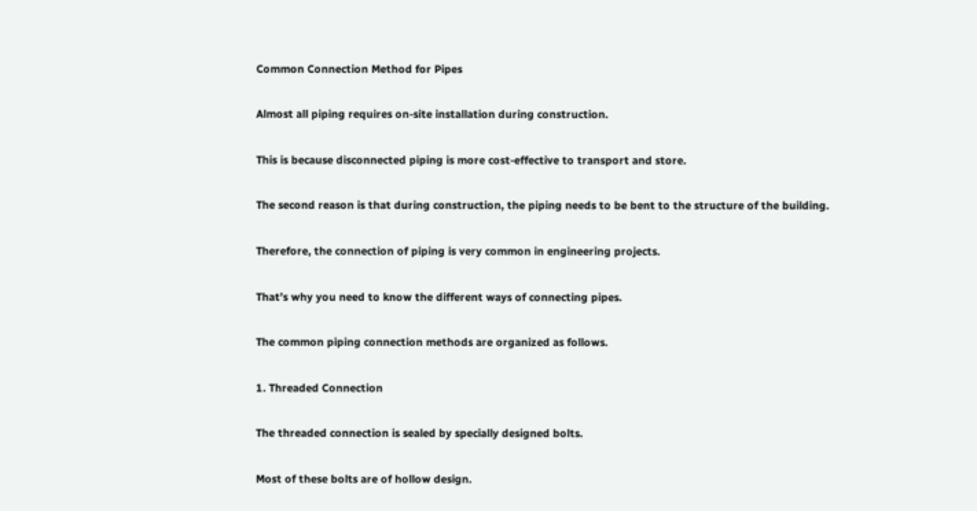Common Connection Method for Pipes

Almost all piping requires on-site installation during construction.

This is because disconnected piping is more cost-effective to transport and store.

The second reason is that during construction, the piping needs to be bent to the structure of the building.

Therefore, the connection of piping is very common in engineering projects.

That’s why you need to know the different ways of connecting pipes.

The common piping connection methods are organized as follows.

1. Threaded Connection

The threaded connection is sealed by specially designed bolts.

Most of these bolts are of hollow design.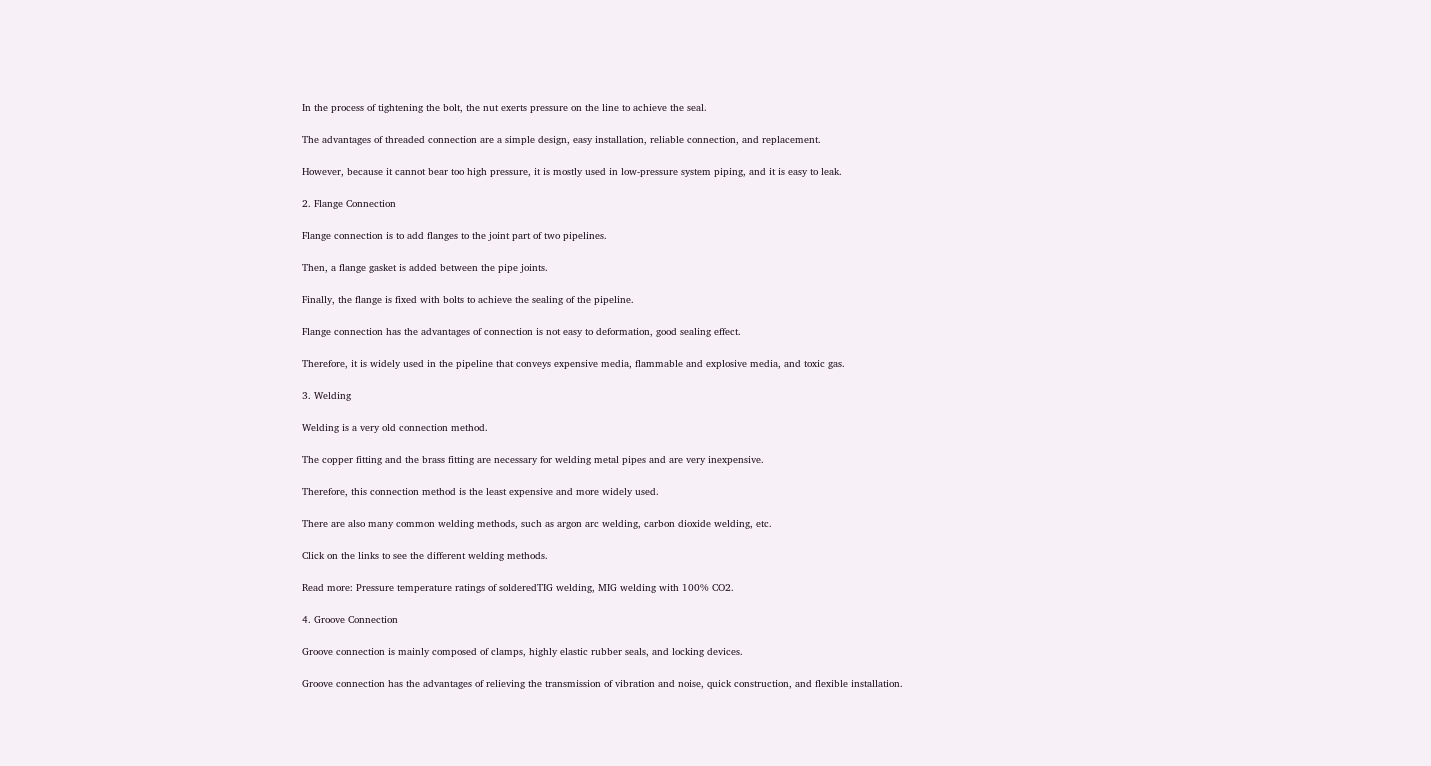In the process of tightening the bolt, the nut exerts pressure on the line to achieve the seal.

The advantages of threaded connection are a simple design, easy installation, reliable connection, and replacement.

However, because it cannot bear too high pressure, it is mostly used in low-pressure system piping, and it is easy to leak.

2. Flange Connection

Flange connection is to add flanges to the joint part of two pipelines.

Then, a flange gasket is added between the pipe joints.

Finally, the flange is fixed with bolts to achieve the sealing of the pipeline.

Flange connection has the advantages of connection is not easy to deformation, good sealing effect.

Therefore, it is widely used in the pipeline that conveys expensive media, flammable and explosive media, and toxic gas.

3. Welding

Welding is a very old connection method.

The copper fitting and the brass fitting are necessary for welding metal pipes and are very inexpensive.

Therefore, this connection method is the least expensive and more widely used.

There are also many common welding methods, such as argon arc welding, carbon dioxide welding, etc.

Click on the links to see the different welding methods.

Read more: Pressure temperature ratings of solderedTIG welding, MIG welding with 100% CO2.

4. Groove Connection

Groove connection is mainly composed of clamps, highly elastic rubber seals, and locking devices.

Groove connection has the advantages of relieving the transmission of vibration and noise, quick construction, and flexible installation.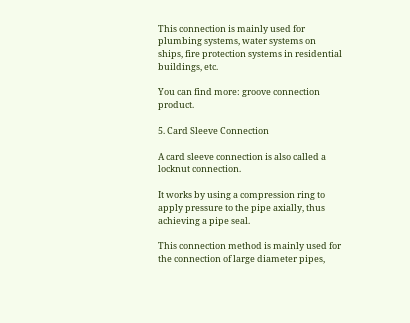This connection is mainly used for plumbing systems, water systems on ships, fire protection systems in residential buildings, etc.

You can find more: groove connection product.

5. Card Sleeve Connection

A card sleeve connection is also called a locknut connection.

It works by using a compression ring to apply pressure to the pipe axially, thus achieving a pipe seal.

This connection method is mainly used for the connection of large diameter pipes,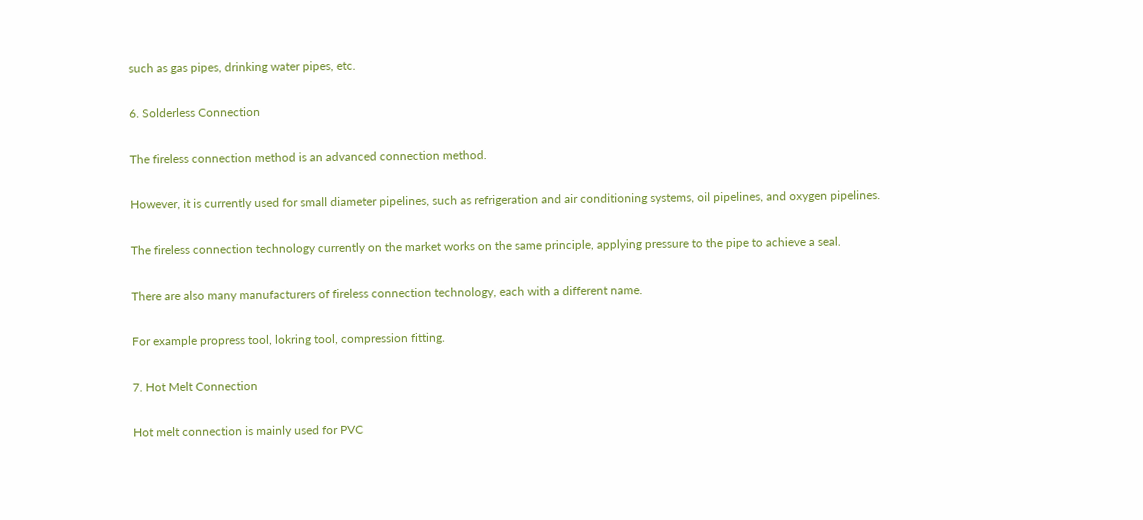such as gas pipes, drinking water pipes, etc.

6. Solderless Connection

The fireless connection method is an advanced connection method.

However, it is currently used for small diameter pipelines, such as refrigeration and air conditioning systems, oil pipelines, and oxygen pipelines.

The fireless connection technology currently on the market works on the same principle, applying pressure to the pipe to achieve a seal.

There are also many manufacturers of fireless connection technology, each with a different name.

For example propress tool, lokring tool, compression fitting.

7. Hot Melt Connection

Hot melt connection is mainly used for PVC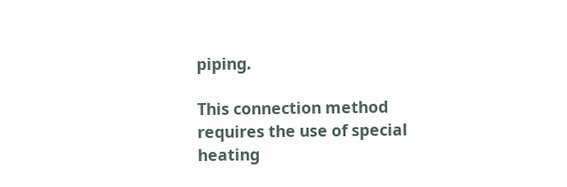piping.

This connection method requires the use of special heating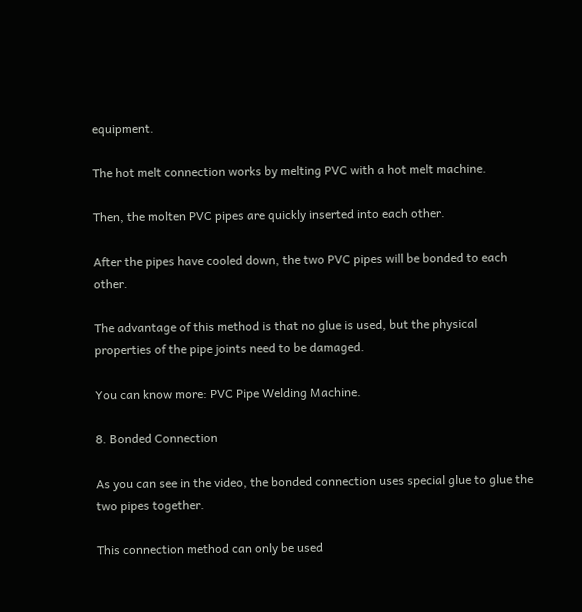equipment.

The hot melt connection works by melting PVC with a hot melt machine.

Then, the molten PVC pipes are quickly inserted into each other.

After the pipes have cooled down, the two PVC pipes will be bonded to each other.

The advantage of this method is that no glue is used, but the physical properties of the pipe joints need to be damaged.

You can know more: PVC Pipe Welding Machine.

8. Bonded Connection

As you can see in the video, the bonded connection uses special glue to glue the two pipes together.

This connection method can only be used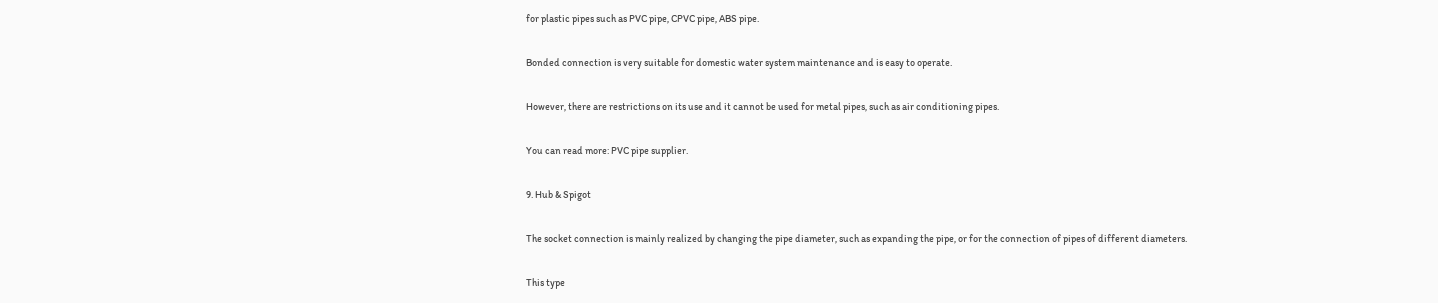for plastic pipes such as PVC pipe, CPVC pipe, ABS pipe.

Bonded connection is very suitable for domestic water system maintenance and is easy to operate.

However, there are restrictions on its use and it cannot be used for metal pipes, such as air conditioning pipes.

You can read more: PVC pipe supplier.

9. Hub & Spigot

The socket connection is mainly realized by changing the pipe diameter, such as expanding the pipe, or for the connection of pipes of different diameters.

This type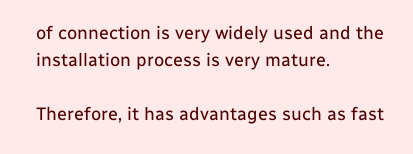of connection is very widely used and the installation process is very mature.

Therefore, it has advantages such as fast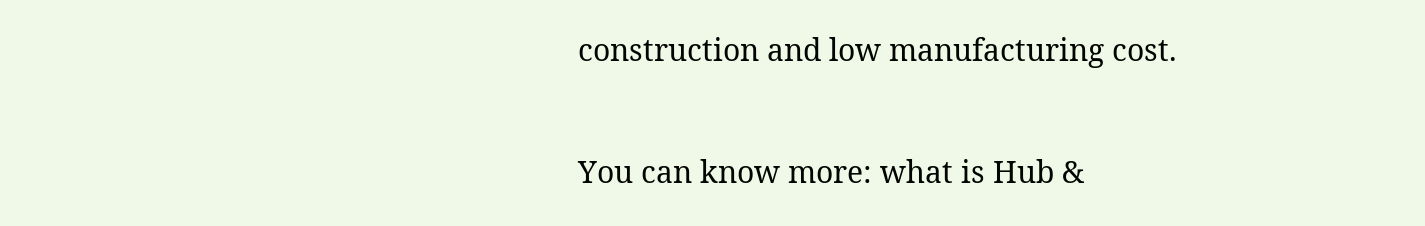construction and low manufacturing cost.

You can know more: what is Hub &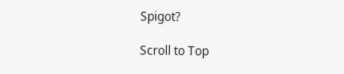Spigot?

Scroll to Top